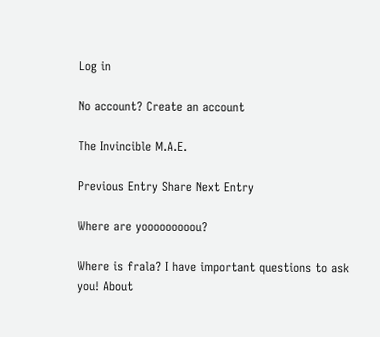Log in

No account? Create an account

The Invincible M.A.E.

Previous Entry Share Next Entry

Where are yooooooooou?

Where is frala? I have important questions to ask you! About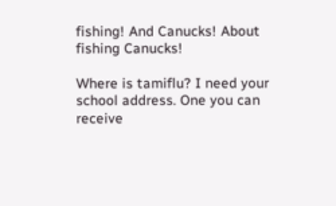fishing! And Canucks! About fishing Canucks!

Where is tamiflu? I need your school address. One you can receive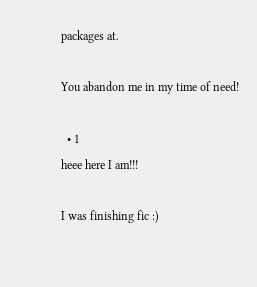packages at.

You abandon me in my time of need!

  • 1
heee here I am!!!

I was finishing fic :)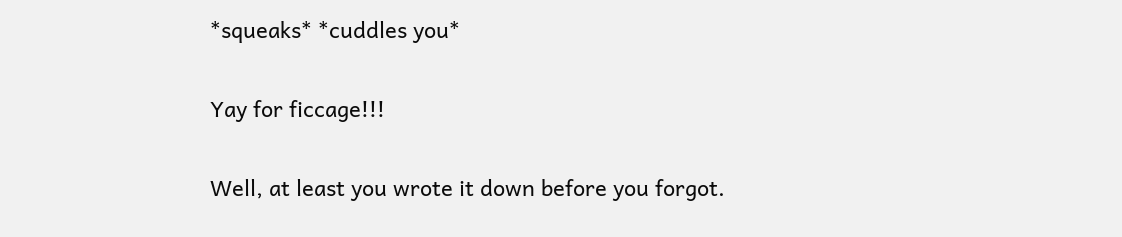*squeaks* *cuddles you*

Yay for ficcage!!!

Well, at least you wrote it down before you forgot.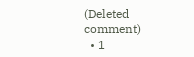(Deleted comment)
  • 1